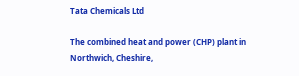Tata Chemicals Ltd

The combined heat and power (CHP) plant in Northwich, Cheshire,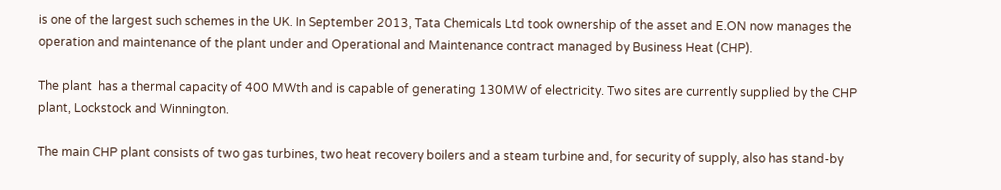is one of the largest such schemes in the UK. In September 2013, Tata Chemicals Ltd took ownership of the asset and E.ON now manages the operation and maintenance of the plant under and Operational and Maintenance contract managed by Business Heat (CHP).

The plant  has a thermal capacity of 400 MWth and is capable of generating 130MW of electricity. Two sites are currently supplied by the CHP plant, Lockstock and Winnington.

The main CHP plant consists of two gas turbines, two heat recovery boilers and a steam turbine and, for security of supply, also has stand-by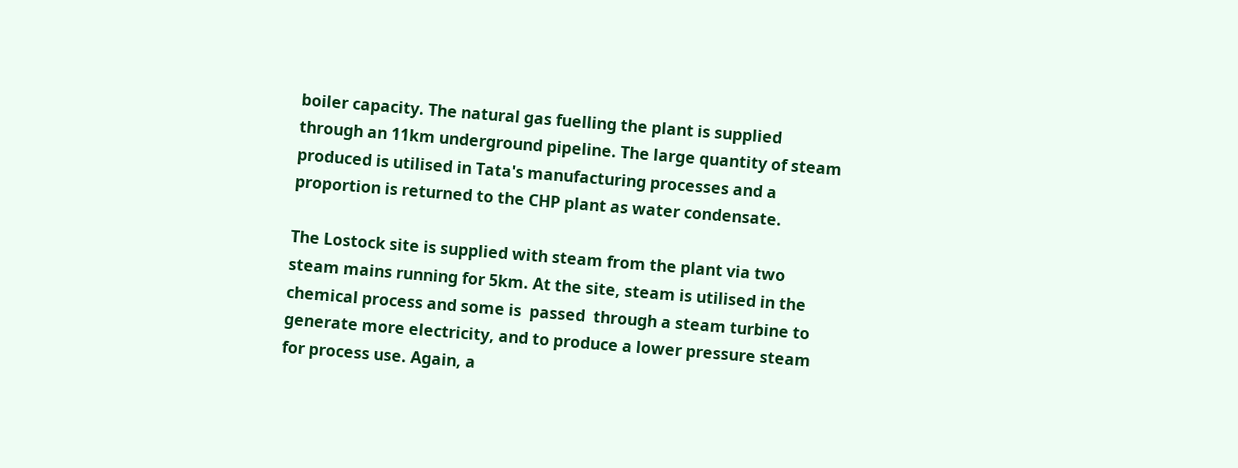boiler capacity. The natural gas fuelling the plant is supplied through an 11km underground pipeline. The large quantity of steam produced is utilised in Tata's manufacturing processes and a proportion is returned to the CHP plant as water condensate.

The Lostock site is supplied with steam from the plant via two steam mains running for 5km. At the site, steam is utilised in the chemical process and some is  passed  through a steam turbine to generate more electricity, and to produce a lower pressure steam for process use. Again, a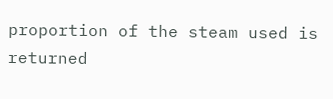proportion of the steam used is returned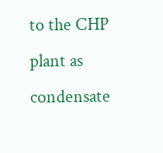to the CHP plant as condensate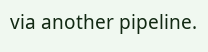via another pipeline.